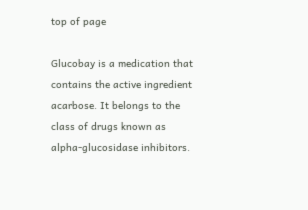top of page

Glucobay is a medication that contains the active ingredient acarbose. It belongs to the class of drugs known as alpha-glucosidase inhibitors.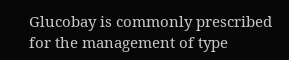Glucobay is commonly prescribed for the management of type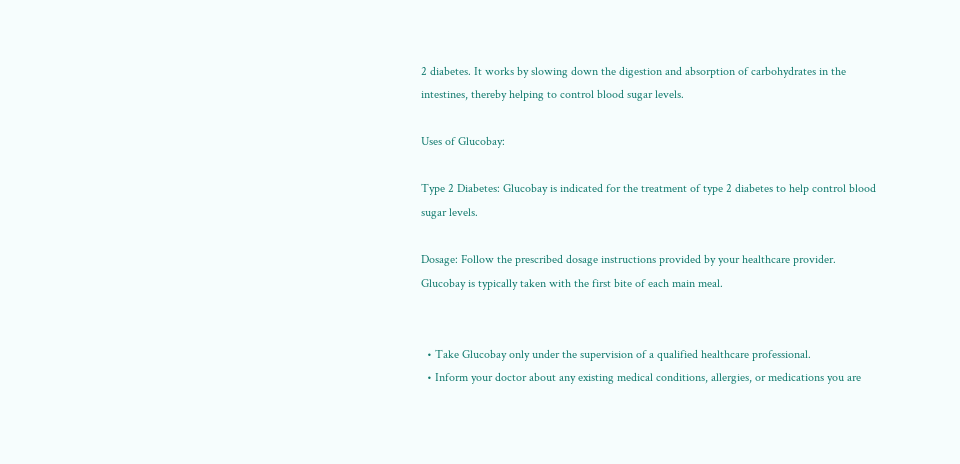2 diabetes. It works by slowing down the digestion and absorption of carbohydrates in the intestines, thereby helping to control blood sugar levels.

Uses of Glucobay:

Type 2 Diabetes: Glucobay is indicated for the treatment of type 2 diabetes to help control blood sugar levels.

Dosage: Follow the prescribed dosage instructions provided by your healthcare provider. Glucobay is typically taken with the first bite of each main meal.


  • Take Glucobay only under the supervision of a qualified healthcare professional.
  • Inform your doctor about any existing medical conditions, allergies, or medications you are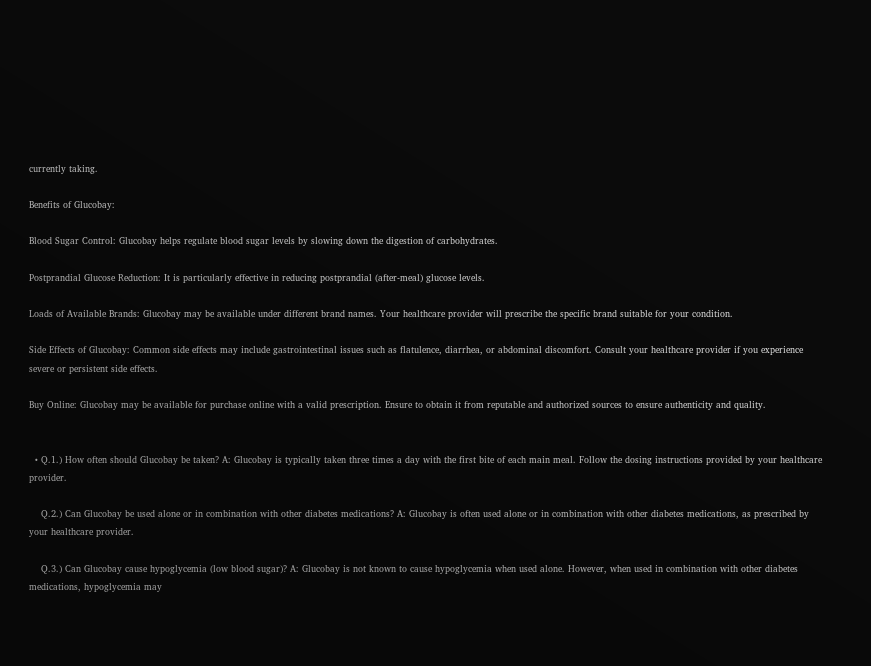currently taking.

Benefits of Glucobay:

Blood Sugar Control: Glucobay helps regulate blood sugar levels by slowing down the digestion of carbohydrates.

Postprandial Glucose Reduction: It is particularly effective in reducing postprandial (after-meal) glucose levels.

Loads of Available Brands: Glucobay may be available under different brand names. Your healthcare provider will prescribe the specific brand suitable for your condition.

Side Effects of Glucobay: Common side effects may include gastrointestinal issues such as flatulence, diarrhea, or abdominal discomfort. Consult your healthcare provider if you experience severe or persistent side effects.

Buy Online: Glucobay may be available for purchase online with a valid prescription. Ensure to obtain it from reputable and authorized sources to ensure authenticity and quality.


  • Q.1.) How often should Glucobay be taken? A: Glucobay is typically taken three times a day with the first bite of each main meal. Follow the dosing instructions provided by your healthcare provider.

    Q.2.) Can Glucobay be used alone or in combination with other diabetes medications? A: Glucobay is often used alone or in combination with other diabetes medications, as prescribed by your healthcare provider.

    Q.3.) Can Glucobay cause hypoglycemia (low blood sugar)? A: Glucobay is not known to cause hypoglycemia when used alone. However, when used in combination with other diabetes medications, hypoglycemia may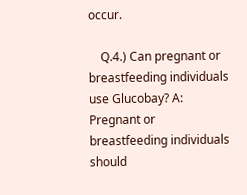occur.

    Q.4.) Can pregnant or breastfeeding individuals use Glucobay? A: Pregnant or breastfeeding individuals should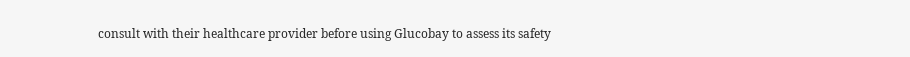consult with their healthcare provider before using Glucobay to assess its safety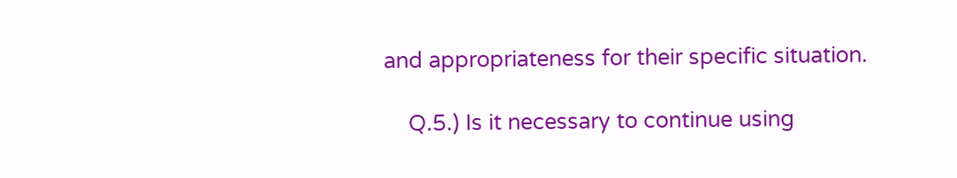and appropriateness for their specific situation.

    Q.5.) Is it necessary to continue using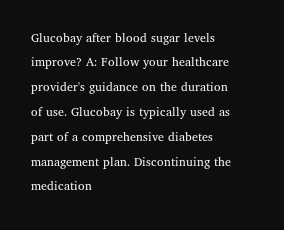Glucobay after blood sugar levels improve? A: Follow your healthcare provider's guidance on the duration of use. Glucobay is typically used as part of a comprehensive diabetes management plan. Discontinuing the medication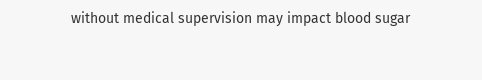without medical supervision may impact blood sugar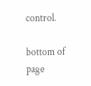control.

bottom of page